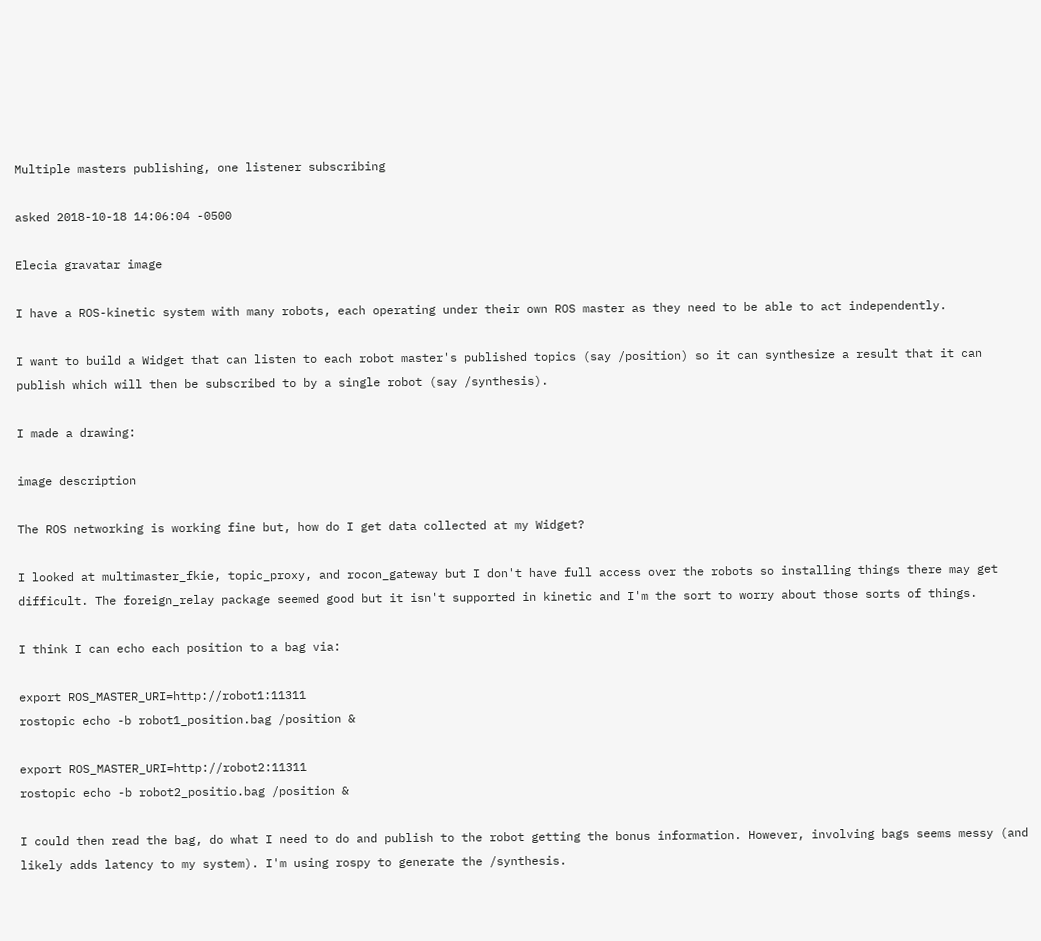Multiple masters publishing, one listener subscribing

asked 2018-10-18 14:06:04 -0500

Elecia gravatar image

I have a ROS-kinetic system with many robots, each operating under their own ROS master as they need to be able to act independently.

I want to build a Widget that can listen to each robot master's published topics (say /position) so it can synthesize a result that it can publish which will then be subscribed to by a single robot (say /synthesis).

I made a drawing:

image description

The ROS networking is working fine but, how do I get data collected at my Widget?

I looked at multimaster_fkie, topic_proxy, and rocon_gateway but I don't have full access over the robots so installing things there may get difficult. The foreign_relay package seemed good but it isn't supported in kinetic and I'm the sort to worry about those sorts of things.

I think I can echo each position to a bag via:

export ROS_MASTER_URI=http://robot1:11311
rostopic echo -b robot1_position.bag /position &

export ROS_MASTER_URI=http://robot2:11311
rostopic echo -b robot2_positio.bag /position &

I could then read the bag, do what I need to do and publish to the robot getting the bonus information. However, involving bags seems messy (and likely adds latency to my system). I'm using rospy to generate the /synthesis.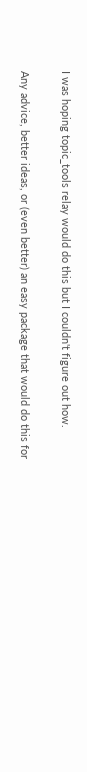I was hoping topic_tools relay would do this but I couldn't figure out how.

Any advice, better ideas, or (even better) an easy package that would do this for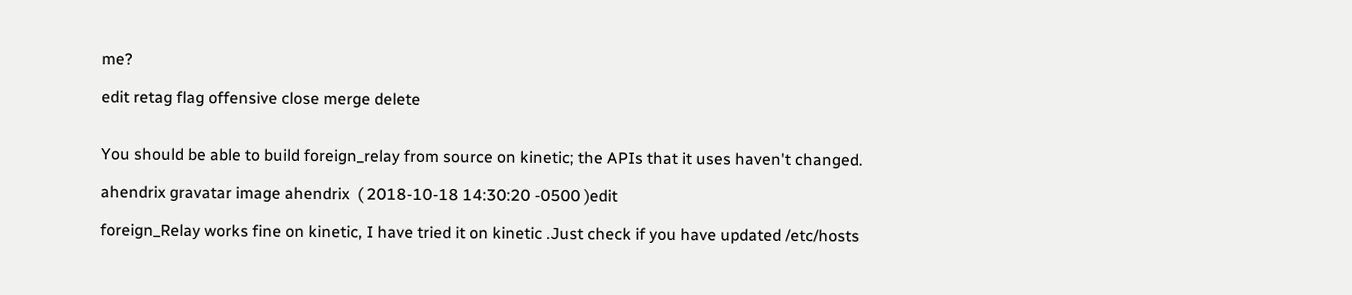me?

edit retag flag offensive close merge delete


You should be able to build foreign_relay from source on kinetic; the APIs that it uses haven't changed.

ahendrix gravatar image ahendrix  ( 2018-10-18 14:30:20 -0500 )edit

foreign_Relay works fine on kinetic, I have tried it on kinetic .Just check if you have updated /etc/hosts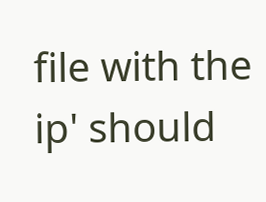file with the ip' should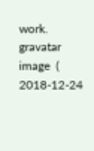work. gravatar image  ( 2018-12-24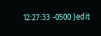12:27:33 -0500 )edit